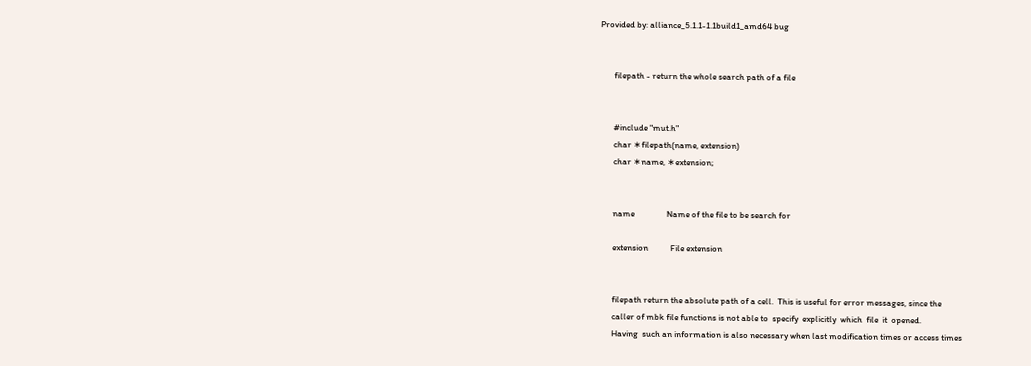Provided by: alliance_5.1.1-1.1build1_amd64 bug


       filepath - return the whole search path of a file


       #include "mut.h"
       char ∗filepath(name, extension)
       char ∗name, ∗extension;


       name                Name of the file to be search for

       extension           File extension


       filepath return the absolute path of a cell.  This is useful for error messages, since the
       caller of mbk file functions is not able to  specify  explicitly  which  file  it  opened.
       Having  such an information is also necessary when last modification times or access times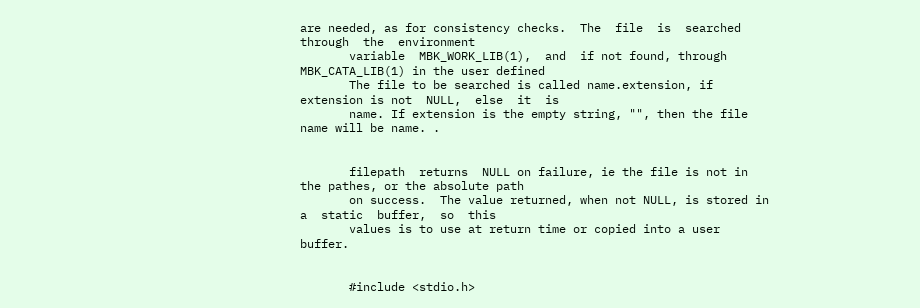are needed, as for consistency checks.  The  file  is  searched  through  the  environment
       variable  MBK_WORK_LIB(1),  and  if not found, through MBK_CATA_LIB(1) in the user defined
       The file to be searched is called name.extension, if extension is not  NULL,  else  it  is
       name. If extension is the empty string, "", then the file name will be name. .


       filepath  returns  NULL on failure, ie the file is not in the pathes, or the absolute path
       on success.  The value returned, when not NULL, is stored in  a  static  buffer,  so  this
       values is to use at return time or copied into a user buffer.


       #include <stdio.h>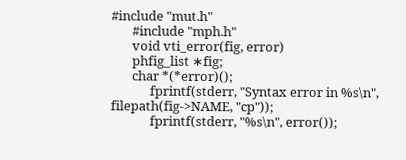#include "mut.h"
       #include "mph.h"
       void vti_error(fig, error)
       phfig_list ∗fig;
       char *(*error)();
             fprintf(stderr, "Syntax error in %s\n", filepath(fig->NAME, "cp"));
             fprintf(stderr, "%s\n", error());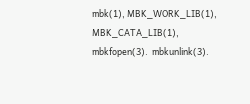mbk(1), MBK_WORK_LIB(1), MBK_CATA_LIB(1), mbkfopen(3).  mbkunlink(3).